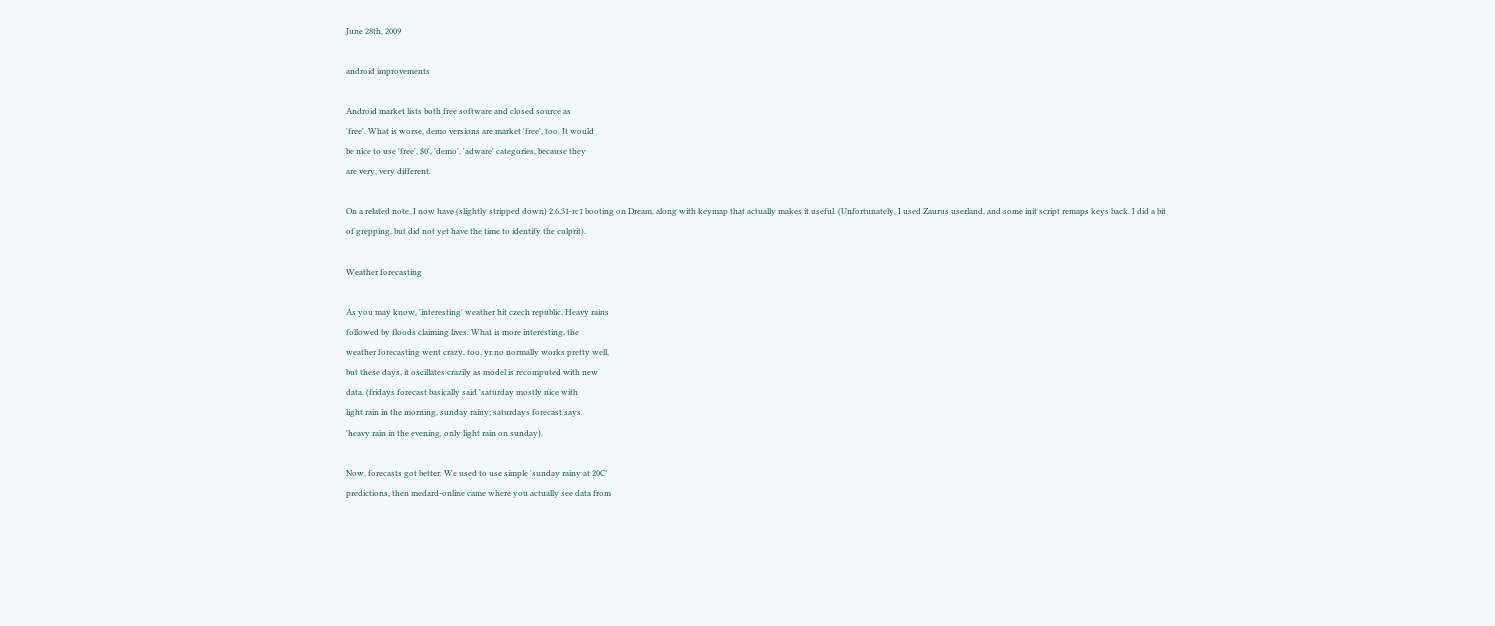June 28th, 2009

android improvements

Android market lists both free software and closed source as
'free'. What is worse, demo versions are market 'free', too. It would
be nice to use 'free', $0', 'demo', 'adware' categories, because they
are very, very different.

On a related note, I now have (slightly stripped down) 2.6.31-rc1 booting on Dream, along with keymap that actually makes it useful. (Unfortunately, I used Zaurus userland, and some init script remaps keys back. I did a bit of grepping, but did not yet have the time to identify the culprit).

Weather forecasting

As you may know, 'interesting' weather hit czech republic. Heavy rains
followed by floods claiming lives. What is more interesting, the
weather forecasting went crazy, too. yr.no normally works pretty well,
but these days, it oscillates crazily as model is recomputed with new
data. (fridays forecast basically said 'saturday mostly nice with
light rain in the morning, sunday rainy; saturdays forecast says
'heavy rain in the evening, only light rain on sunday).

Now, forecasts got better. We used to use simple 'sunday rainy at 20C'
predictions, then medard-online came where you actually see data from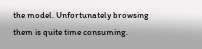the model. Unfortunately browsing them is quite time consuming.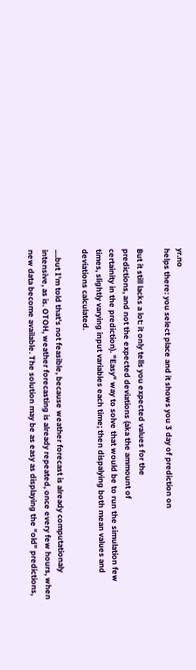yr.no
helps there: you select place and it shows you 3 day of prediction on

But it still lacks a lot: it only tells you expected values for the
predictions, and not the expected deviations (aka the ammount of
certainity in the prediction). "Easy" way to solve that would be to run the simulation few times, slightly varying input variables each time; then dispalying both mean values and deviations calculated.

....but I'm told that's not feasible, because weather forecast is already computationaly intensive, as is. OTOH, weather forecasting is already repeated, once every few hours, when new data become available. The solution may be as easy as displaying the "old" predictions,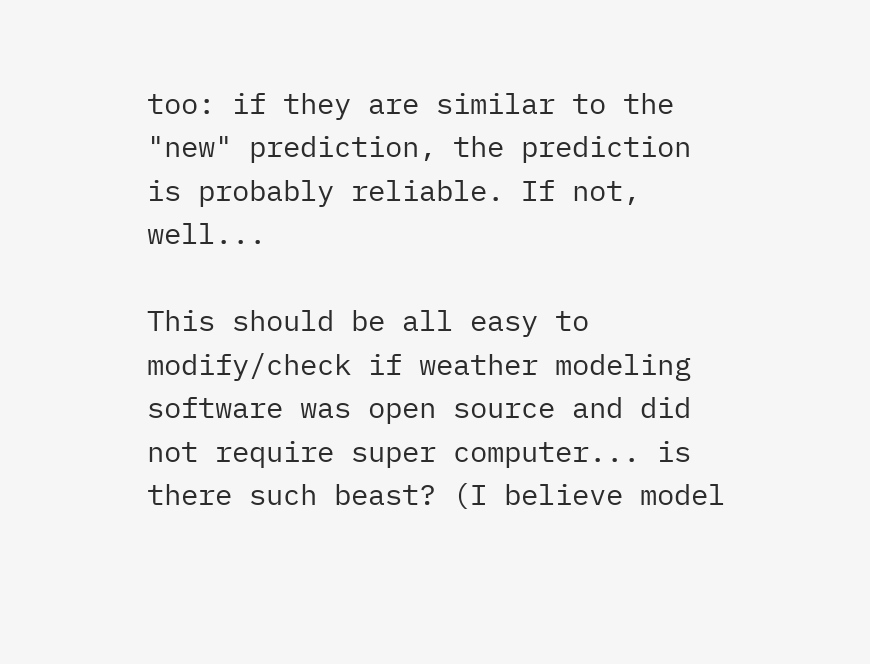too: if they are similar to the "new" prediction, the prediction is probably reliable. If not, well...

This should be all easy to modify/check if weather modeling software was open source and did not require super computer... is there such beast? (I believe model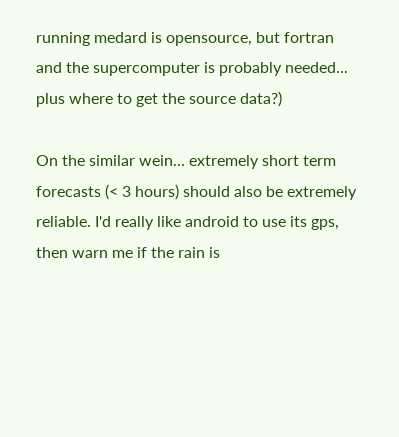running medard is opensource, but fortran and the supercomputer is probably needed... plus where to get the source data?)

On the similar wein... extremely short term forecasts (< 3 hours) should also be extremely reliable. I'd really like android to use its gps, then warn me if the rain is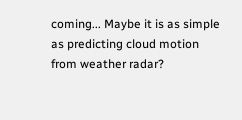coming... Maybe it is as simple as predicting cloud motion from weather radar?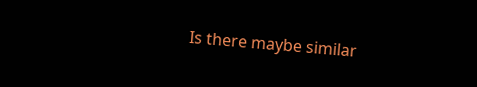Is there maybe similar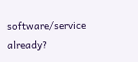software/service already?